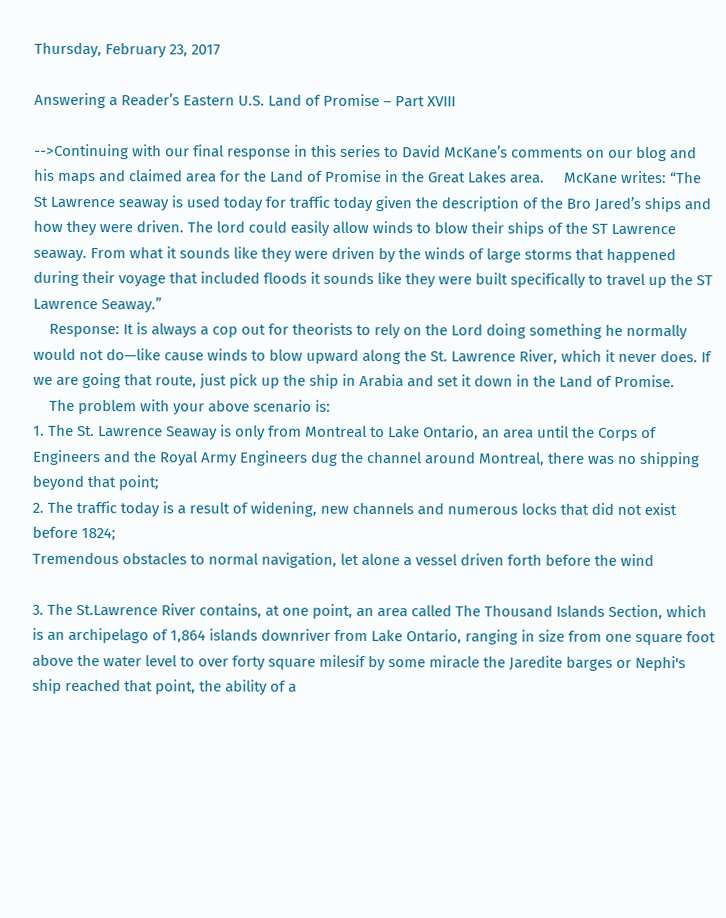Thursday, February 23, 2017

Answering a Reader’s Eastern U.S. Land of Promise – Part XVIII

-->Continuing with our final response in this series to David McKane’s comments on our blog and his maps and claimed area for the Land of Promise in the Great Lakes area.     McKane writes: “The St Lawrence seaway is used today for traffic today given the description of the Bro Jared’s ships and how they were driven. The lord could easily allow winds to blow their ships of the ST Lawrence seaway. From what it sounds like they were driven by the winds of large storms that happened during their voyage that included floods it sounds like they were built specifically to travel up the ST Lawrence Seaway.”
    Response: It is always a cop out for theorists to rely on the Lord doing something he normally would not do—like cause winds to blow upward along the St. Lawrence River, which it never does. If we are going that route, just pick up the ship in Arabia and set it down in the Land of Promise.
    The problem with your above scenario is:
1. The St. Lawrence Seaway is only from Montreal to Lake Ontario, an area until the Corps of Engineers and the Royal Army Engineers dug the channel around Montreal, there was no shipping beyond that point;
2. The traffic today is a result of widening, new channels and numerous locks that did not exist before 1824;
Tremendous obstacles to normal navigation, let alone a vessel driven forth before the wind

3. The St.Lawrence River contains, at one point, an area called The Thousand Islands Section, which is an archipelago of 1,864 islands downriver from Lake Ontario, ranging in size from one square foot above the water level to over forty square milesif by some miracle the Jaredite barges or Nephi's ship reached that point, the ability of a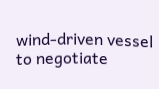wind-driven vessel to negotiate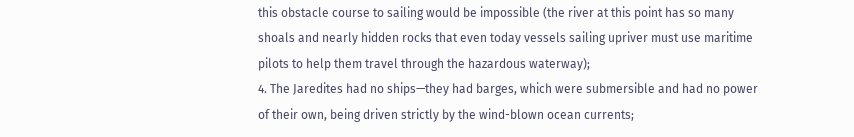this obstacle course to sailing would be impossible (the river at this point has so many shoals and nearly hidden rocks that even today vessels sailing upriver must use maritime pilots to help them travel through the hazardous waterway);
4. The Jaredites had no ships—they had barges, which were submersible and had no power of their own, being driven strictly by the wind-blown ocean currents;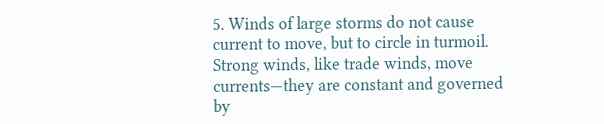5. Winds of large storms do not cause current to move, but to circle in turmoil. Strong winds, like trade winds, move currents—they are constant and governed by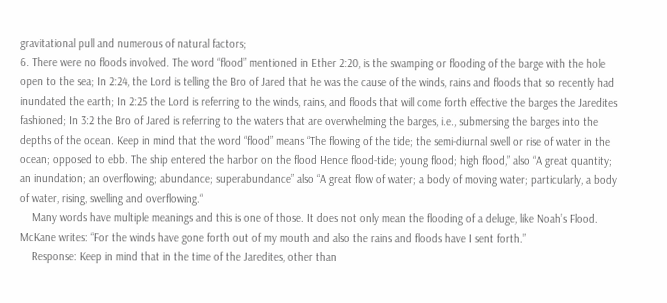gravitational pull and numerous of natural factors;
6. There were no floods involved. The word “flood” mentioned in Ether 2:20, is the swamping or flooding of the barge with the hole open to the sea; In 2:24, the Lord is telling the Bro of Jared that he was the cause of the winds, rains and floods that so recently had inundated the earth; In 2:25 the Lord is referring to the winds, rains, and floods that will come forth effective the barges the Jaredites fashioned; In 3:2 the Bro of Jared is referring to the waters that are overwhelming the barges, i.e., submersing the barges into the depths of the ocean. Keep in mind that the word “flood” means “The flowing of the tide; the semi-diurnal swell or rise of water in the ocean; opposed to ebb. The ship entered the harbor on the flood Hence flood-tide; young flood; high flood,” also “A great quantity; an inundation; an overflowing; abundance; superabundance” also “A great flow of water; a body of moving water; particularly, a body of water, rising, swelling and overflowing.“
    Many words have multiple meanings and this is one of those. It does not only mean the flooding of a deluge, like Noah’s Flood.
McKane writes: “For the winds have gone forth out of my mouth and also the rains and floods have I sent forth.”
    Response: Keep in mind that in the time of the Jaredites, other than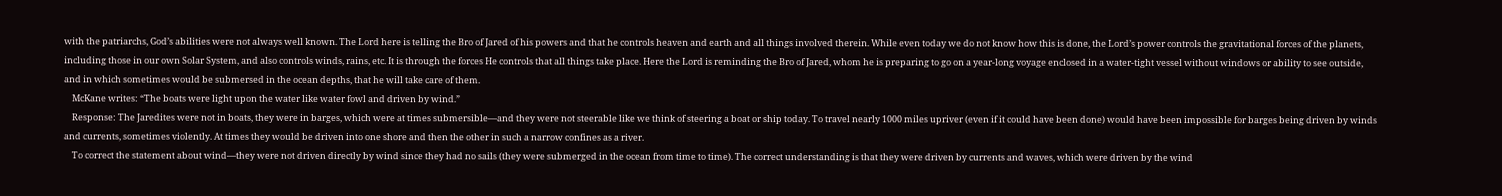with the patriarchs, God’s abilities were not always well known. The Lord here is telling the Bro of Jared of his powers and that he controls heaven and earth and all things involved therein. While even today we do not know how this is done, the Lord’s power controls the gravitational forces of the planets, including those in our own Solar System, and also controls winds, rains, etc. It is through the forces He controls that all things take place. Here the Lord is reminding the Bro of Jared, whom he is preparing to go on a year-long voyage enclosed in a water-tight vessel without windows or ability to see outside, and in which sometimes would be submersed in the ocean depths, that he will take care of them.
    McKane writes: “The boats were light upon the water like water fowl and driven by wind.”
    Response: The Jaredites were not in boats, they were in barges, which were at times submersible—and they were not steerable like we think of steering a boat or ship today. To travel nearly 1000 miles upriver (even if it could have been done) would have been impossible for barges being driven by winds and currents, sometimes violently. At times they would be driven into one shore and then the other in such a narrow confines as a river.
    To correct the statement about wind—they were not driven directly by wind since they had no sails (they were submerged in the ocean from time to time). The correct understanding is that they were driven by currents and waves, which were driven by the wind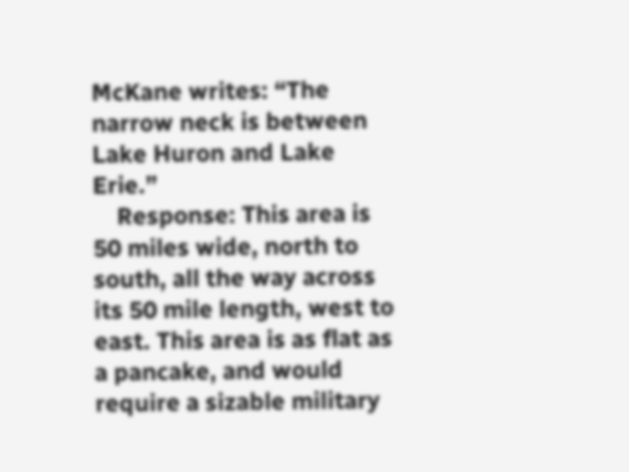McKane writes: “The narrow neck is between Lake Huron and Lake Erie.”
    Response: This area is 50 miles wide, north to south, all the way across its 50 mile length, west to east. This area is as flat as a pancake, and would require a sizable military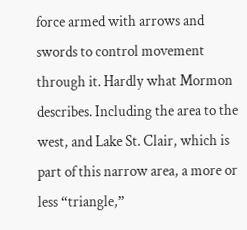force armed with arrows and swords to control movement through it. Hardly what Mormon describes. Including the area to the west, and Lake St. Clair, which is part of this narrow area, a more or less “triangle,”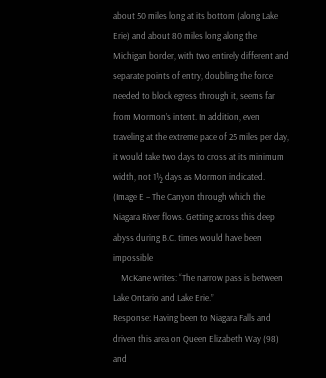about 50 miles long at its bottom (along Lake Erie) and about 80 miles long along the Michigan border, with two entirely different and separate points of entry, doubling the force needed to block egress through it, seems far from Mormon’s intent. In addition, even traveling at the extreme pace of 25 miles per day, it would take two days to cross at its minimum width, not 1½ days as Mormon indicated.
(Image E – The Canyon through which the Niagara River flows. Getting across this deep abyss during B.C. times would have been impossible
    McKane writes: “The narrow pass is between Lake Ontario and Lake Erie.”
Response: Having been to Niagara Falls and driven this area on Queen Elizabeth Way (98) and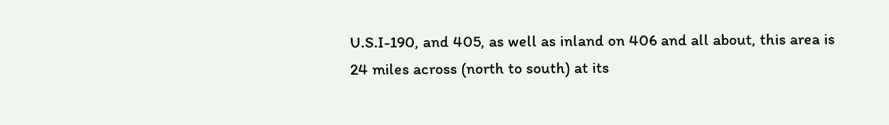U.S.I-190, and 405, as well as inland on 406 and all about, this area is 24 miles across (north to south) at its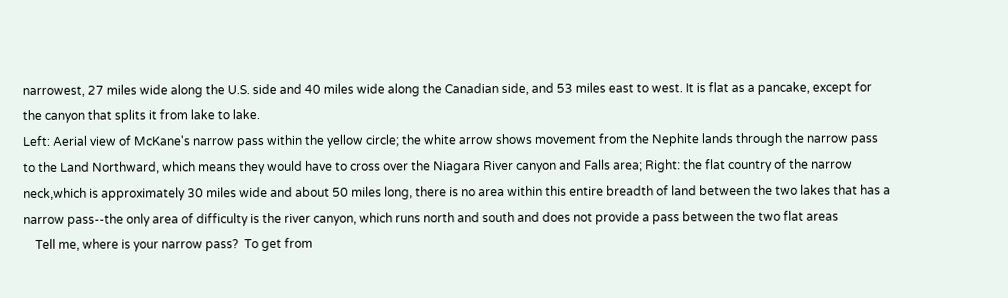narrowest, 27 miles wide along the U.S. side and 40 miles wide along the Canadian side, and 53 miles east to west. It is flat as a pancake, except for the canyon that splits it from lake to lake.
Left: Aerial view of McKane's narrow pass within the yellow circle; the white arrow shows movement from the Nephite lands through the narrow pass to the Land Northward, which means they would have to cross over the Niagara River canyon and Falls area; Right: the flat country of the narrow neck,which is approximately 30 miles wide and about 50 miles long, there is no area within this entire breadth of land between the two lakes that has a narrow pass--the only area of difficulty is the river canyon, which runs north and south and does not provide a pass between the two flat areas
    Tell me, where is your narrow pass?  To get from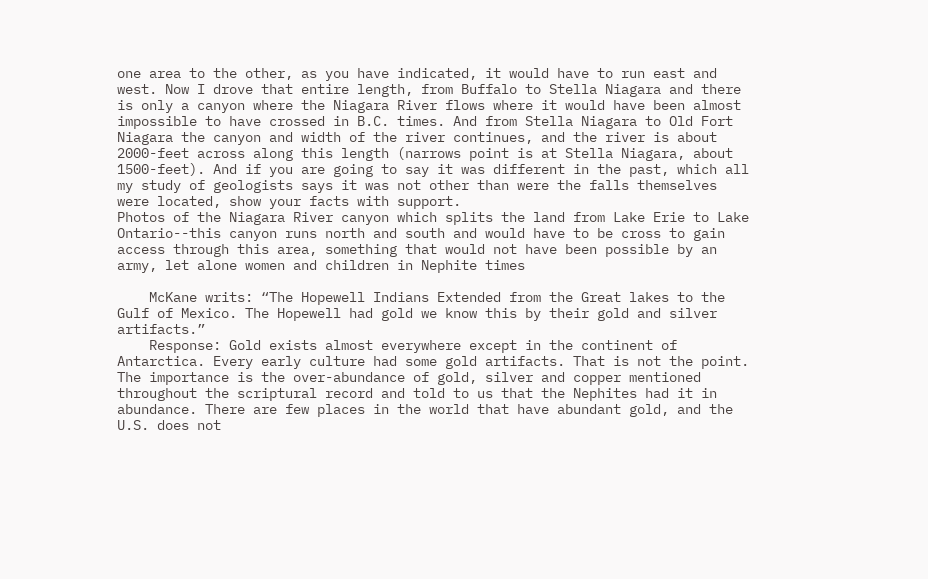one area to the other, as you have indicated, it would have to run east and west. Now I drove that entire length, from Buffalo to Stella Niagara and there is only a canyon where the Niagara River flows where it would have been almost impossible to have crossed in B.C. times. And from Stella Niagara to Old Fort Niagara the canyon and width of the river continues, and the river is about 2000-feet across along this length (narrows point is at Stella Niagara, about 1500-feet). And if you are going to say it was different in the past, which all my study of geologists says it was not other than were the falls themselves were located, show your facts with support.
Photos of the Niagara River canyon which splits the land from Lake Erie to Lake Ontario--this canyon runs north and south and would have to be cross to gain access through this area, something that would not have been possible by an army, let alone women and children in Nephite times

    McKane writs: “The Hopewell Indians Extended from the Great lakes to the Gulf of Mexico. The Hopewell had gold we know this by their gold and silver artifacts.”
    Response: Gold exists almost everywhere except in the continent of Antarctica. Every early culture had some gold artifacts. That is not the point. The importance is the over-abundance of gold, silver and copper mentioned throughout the scriptural record and told to us that the Nephites had it in abundance. There are few places in the world that have abundant gold, and the U.S. does not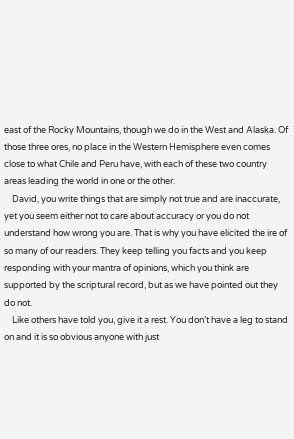east of the Rocky Mountains, though we do in the West and Alaska. Of those three ores, no place in the Western Hemisphere even comes close to what Chile and Peru have, with each of these two country areas leading the world in one or the other.
    David, you write things that are simply not true and are inaccurate, yet you seem either not to care about accuracy or you do not understand how wrong you are. That is why you have elicited the ire of so many of our readers. They keep telling you facts and you keep responding with your mantra of opinions, which you think are supported by the scriptural record, but as we have pointed out they do not.
    Like others have told you, give it a rest. You don’t have a leg to stand on and it is so obvious anyone with just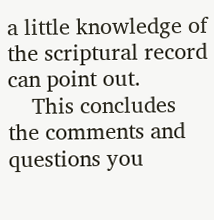a little knowledge of the scriptural record can point out.
    This concludes the comments and questions you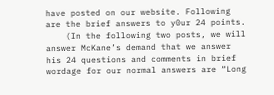have posted on our website. Following are the brief answers to y0ur 24 points.
    (In the following two posts, we will answer McKane’s demand that we answer his 24 questions and comments in brief wordage for our normal answers are “Long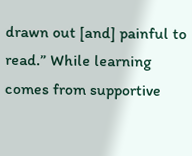drawn out [and] painful to read.” While learning comes from supportive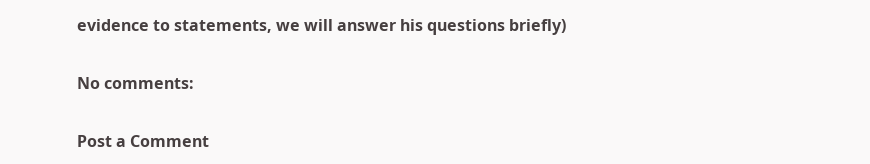evidence to statements, we will answer his questions briefly)

No comments:

Post a Comment